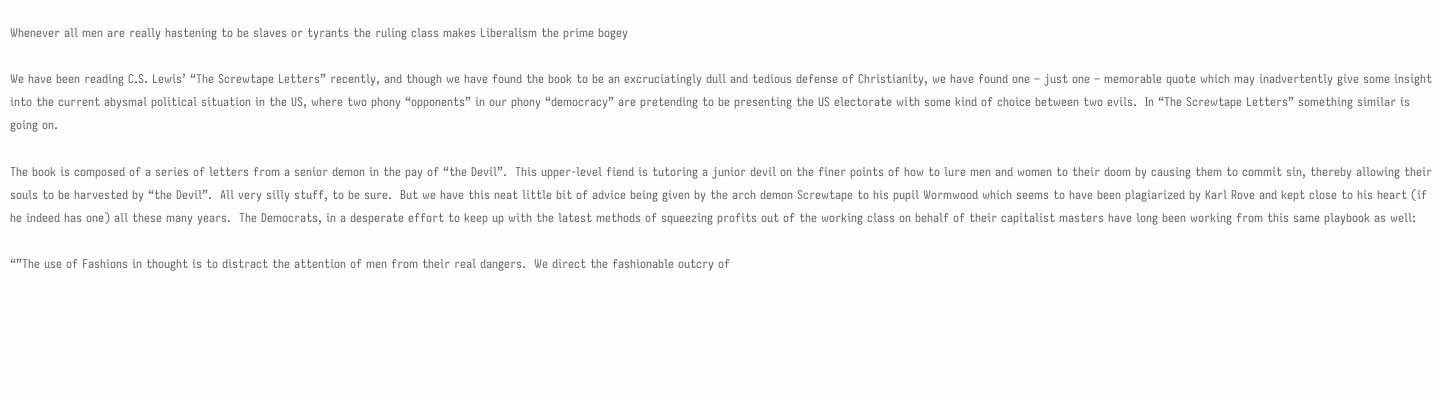Whenever all men are really hastening to be slaves or tyrants the ruling class makes Liberalism the prime bogey

We have been reading C.S. Lewis’ “The Screwtape Letters” recently, and though we have found the book to be an excruciatingly dull and tedious defense of Christianity, we have found one – just one – memorable quote which may inadvertently give some insight into the current abysmal political situation in the US, where two phony “opponents” in our phony “democracy” are pretending to be presenting the US electorate with some kind of choice between two evils.  In “The Screwtape Letters” something similar is going on.

The book is composed of a series of letters from a senior demon in the pay of “the Devil”.  This upper-level fiend is tutoring a junior devil on the finer points of how to lure men and women to their doom by causing them to commit sin, thereby allowing their souls to be harvested by “the Devil”.  All very silly stuff, to be sure.  But we have this neat little bit of advice being given by the arch demon Screwtape to his pupil Wormwood which seems to have been plagiarized by Karl Rove and kept close to his heart (if he indeed has one) all these many years.  The Democrats, in a desperate effort to keep up with the latest methods of squeezing profits out of the working class on behalf of their capitalist masters have long been working from this same playbook as well:

“”The use of Fashions in thought is to distract the attention of men from their real dangers.  We direct the fashionable outcry of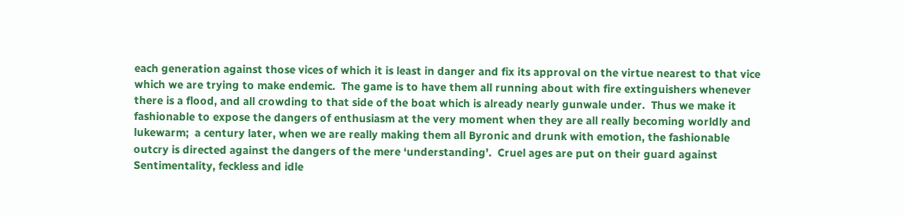each generation against those vices of which it is least in danger and fix its approval on the virtue nearest to that vice which we are trying to make endemic.  The game is to have them all running about with fire extinguishers whenever there is a flood, and all crowding to that side of the boat which is already nearly gunwale under.  Thus we make it fashionable to expose the dangers of enthusiasm at the very moment when they are all really becoming worldly and lukewarm;  a century later, when we are really making them all Byronic and drunk with emotion, the fashionable outcry is directed against the dangers of the mere ‘understanding’.  Cruel ages are put on their guard against Sentimentality, feckless and idle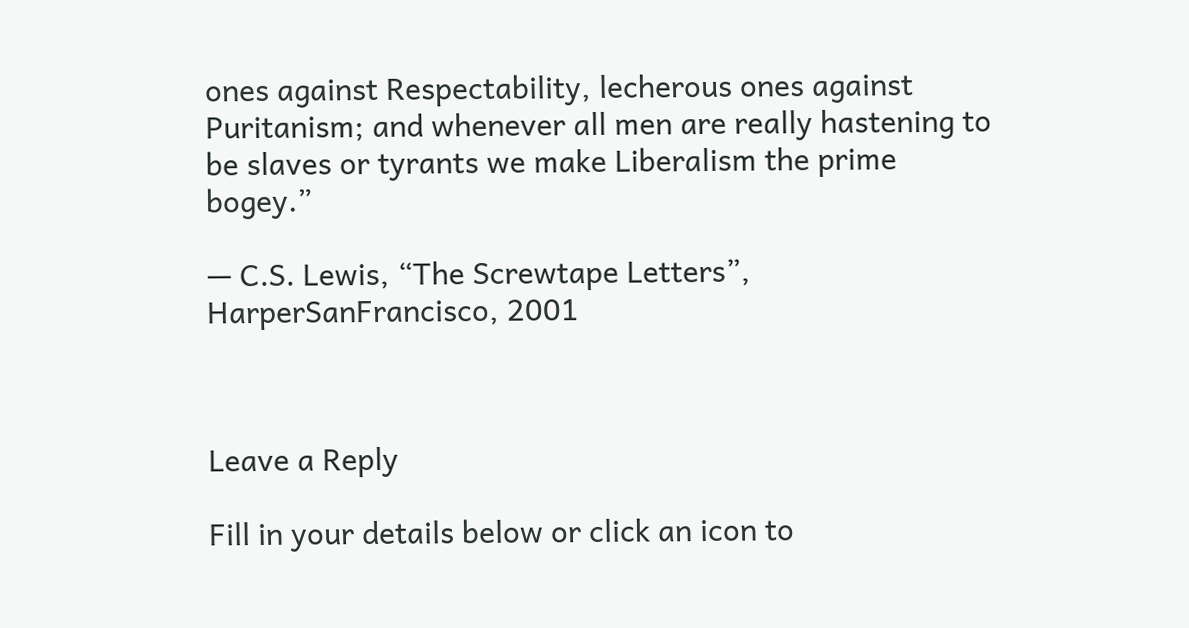ones against Respectability, lecherous ones against Puritanism; and whenever all men are really hastening to be slaves or tyrants we make Liberalism the prime bogey.”

— C.S. Lewis, “The Screwtape Letters”, HarperSanFrancisco, 2001



Leave a Reply

Fill in your details below or click an icon to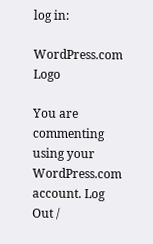log in:

WordPress.com Logo

You are commenting using your WordPress.com account. Log Out /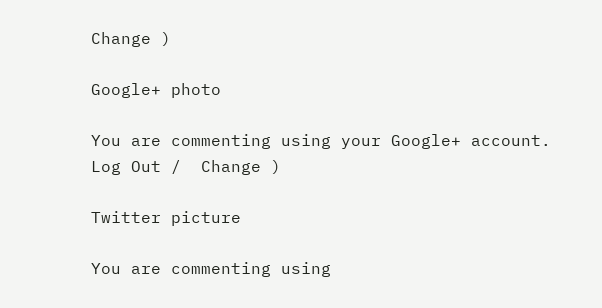Change )

Google+ photo

You are commenting using your Google+ account. Log Out /  Change )

Twitter picture

You are commenting using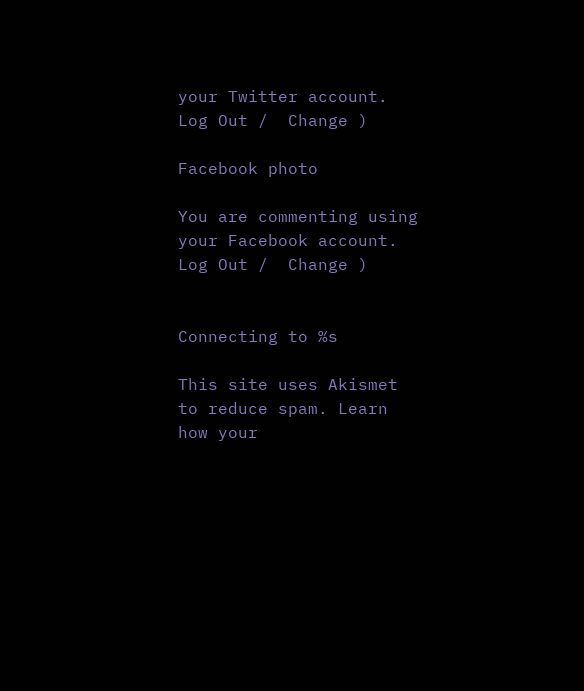your Twitter account. Log Out /  Change )

Facebook photo

You are commenting using your Facebook account. Log Out /  Change )


Connecting to %s

This site uses Akismet to reduce spam. Learn how your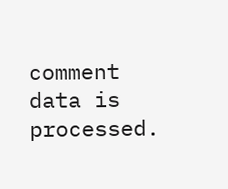comment data is processed.